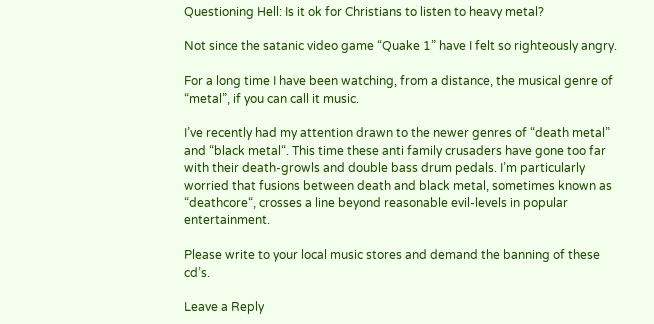Questioning Hell: Is it ok for Christians to listen to heavy metal?

Not since the satanic video game “Quake 1” have I felt so righteously angry.

For a long time I have been watching, from a distance, the musical genre of “metal”, if you can call it music.

I’ve recently had my attention drawn to the newer genres of “death metal” and “black metal“. This time these anti family crusaders have gone too far with their death-growls and double bass drum pedals. I’m particularly worried that fusions between death and black metal, sometimes known as “deathcore“, crosses a line beyond reasonable evil-levels in popular entertainment.

Please write to your local music stores and demand the banning of these cd’s.

Leave a Reply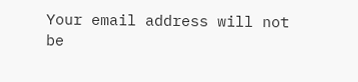Your email address will not be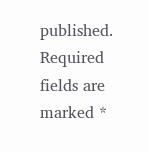published. Required fields are marked *